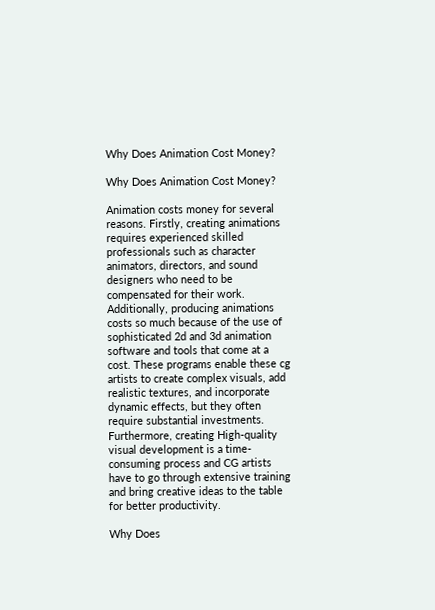Why Does Animation Cost Money?

Why Does Animation Cost Money?

Animation costs money for several reasons. Firstly, creating animations requires experienced skilled professionals such as character animators, directors, and sound designers who need to be compensated for their work. Additionally, producing animations costs so much because of the use of sophisticated 2d and 3d animation software and tools that come at a cost. These programs enable these cg artists to create complex visuals, add realistic textures, and incorporate dynamic effects, but they often require substantial investments. Furthermore, creating High-quality visual development is a time-consuming process and CG artists have to go through extensive training and bring creative ideas to the table for better productivity.

Why Does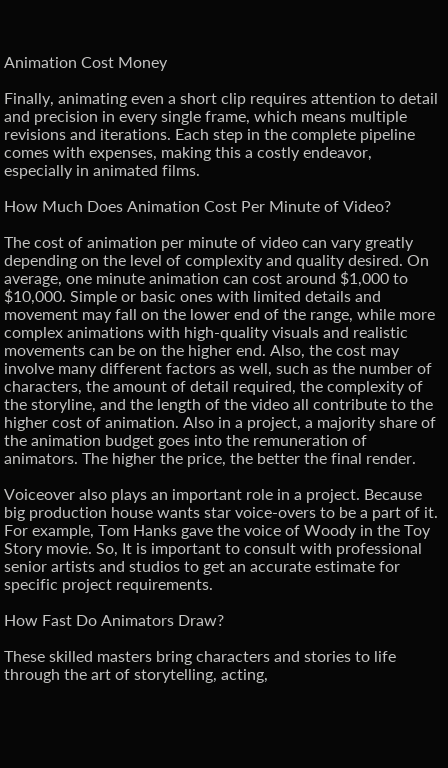Animation Cost Money

Finally, animating even a short clip requires attention to detail and precision in every single frame, which means multiple revisions and iterations. Each step in the complete pipeline comes with expenses, making this a costly endeavor, especially in animated films.

How Much Does Animation Cost Per Minute of Video?

The cost of animation per minute of video can vary greatly depending on the level of complexity and quality desired. On average, one minute animation can cost around $1,000 to $10,000. Simple or basic ones with limited details and movement may fall on the lower end of the range, while more complex animations with high-quality visuals and realistic movements can be on the higher end. Also, the cost may involve many different factors as well, such as the number of characters, the amount of detail required, the complexity of the storyline, and the length of the video all contribute to the higher cost of animation. Also in a project, a majority share of the animation budget goes into the remuneration of animators. The higher the price, the better the final render.

Voiceover also plays an important role in a project. Because big production house wants star voice-overs to be a part of it. For example, Tom Hanks gave the voice of Woody in the Toy Story movie. So, It is important to consult with professional senior artists and studios to get an accurate estimate for specific project requirements.

How Fast Do Animators Draw?

These skilled masters bring characters and stories to life through the art of storytelling, acting,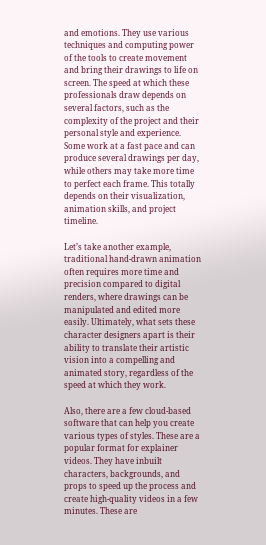and emotions. They use various techniques and computing power of the tools to create movement and bring their drawings to life on screen. The speed at which these professionals draw depends on several factors, such as the complexity of the project and their personal style and experience. Some work at a fast pace and can produce several drawings per day, while others may take more time to perfect each frame. This totally depends on their visualization, animation skills, and project timeline.

Let’s take another example, traditional hand-drawn animation often requires more time and precision compared to digital renders, where drawings can be manipulated and edited more easily. Ultimately, what sets these character designers apart is their ability to translate their artistic vision into a compelling and animated story, regardless of the speed at which they work.

Also, there are a few cloud-based software that can help you create various types of styles. These are a popular format for explainer videos. They have inbuilt characters, backgrounds, and props to speed up the process and create high-quality videos in a few minutes. These are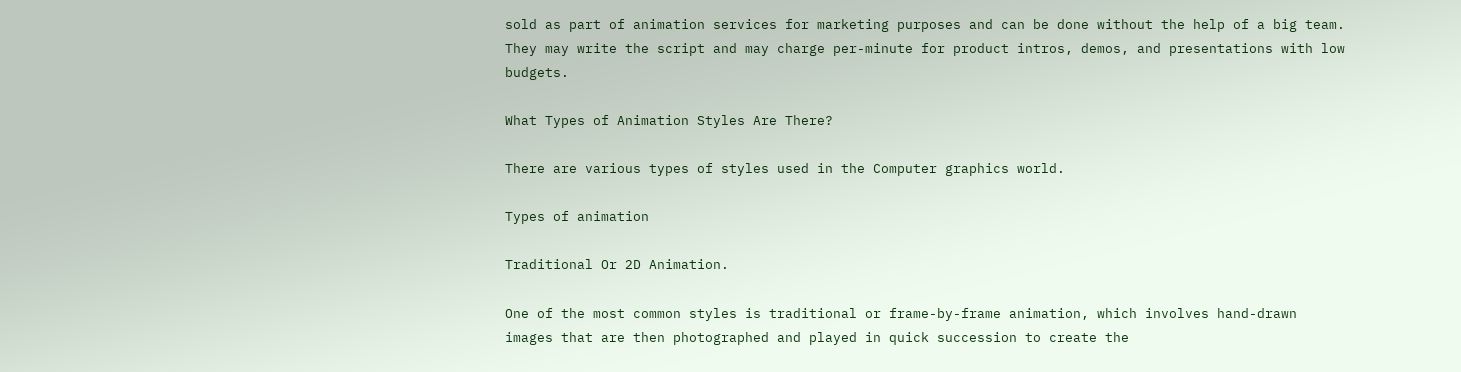sold as part of animation services for marketing purposes and can be done without the help of a big team. They may write the script and may charge per-minute for product intros, demos, and presentations with low budgets.

What Types of Animation Styles Are There?

There are various types of styles used in the Computer graphics world.

Types of animation

Traditional Or 2D Animation.

One of the most common styles is traditional or frame-by-frame animation, which involves hand-drawn images that are then photographed and played in quick succession to create the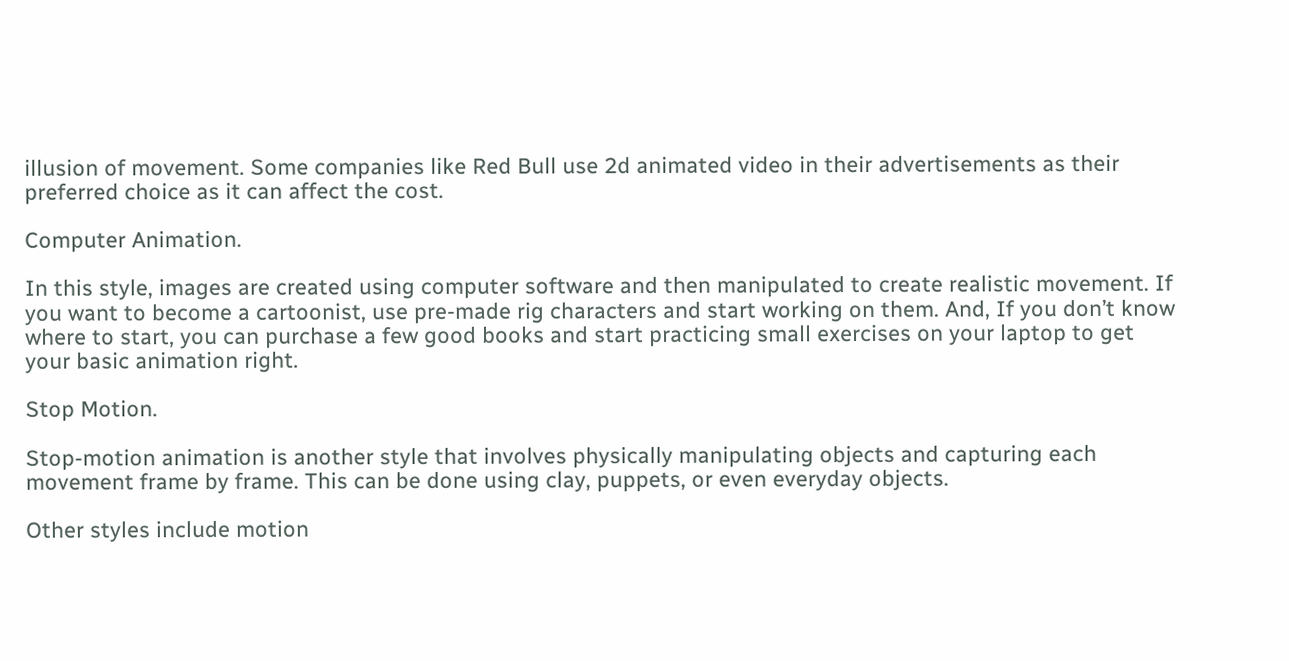illusion of movement. Some companies like Red Bull use 2d animated video in their advertisements as their preferred choice as it can affect the cost.

Computer Animation.

In this style, images are created using computer software and then manipulated to create realistic movement. If you want to become a cartoonist, use pre-made rig characters and start working on them. And, If you don’t know where to start, you can purchase a few good books and start practicing small exercises on your laptop to get your basic animation right.

Stop Motion.

Stop-motion animation is another style that involves physically manipulating objects and capturing each movement frame by frame. This can be done using clay, puppets, or even everyday objects.

Other styles include motion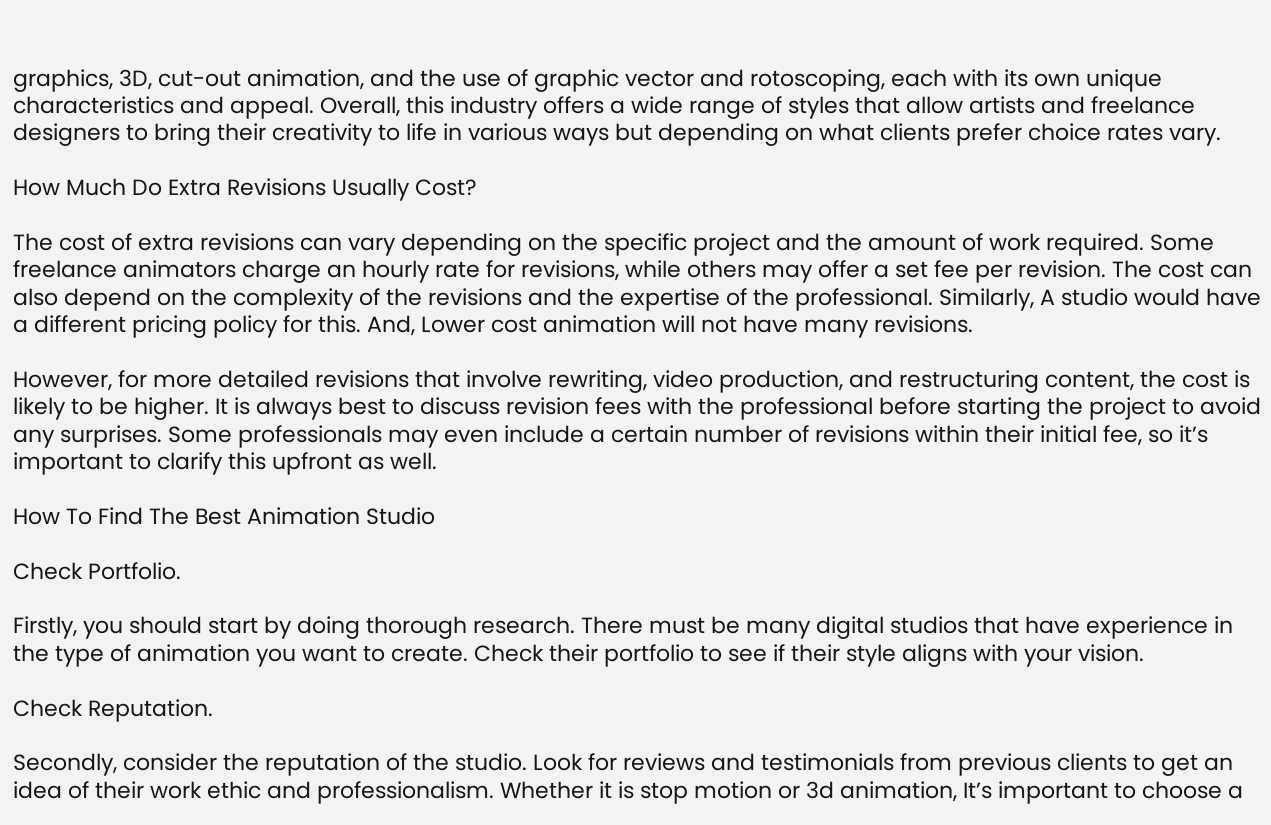graphics, 3D, cut-out animation, and the use of graphic vector and rotoscoping, each with its own unique characteristics and appeal. Overall, this industry offers a wide range of styles that allow artists and freelance designers to bring their creativity to life in various ways but depending on what clients prefer choice rates vary.

How Much Do Extra Revisions Usually Cost?

The cost of extra revisions can vary depending on the specific project and the amount of work required. Some freelance animators charge an hourly rate for revisions, while others may offer a set fee per revision. The cost can also depend on the complexity of the revisions and the expertise of the professional. Similarly, A studio would have a different pricing policy for this. And, Lower cost animation will not have many revisions.

However, for more detailed revisions that involve rewriting, video production, and restructuring content, the cost is likely to be higher. It is always best to discuss revision fees with the professional before starting the project to avoid any surprises. Some professionals may even include a certain number of revisions within their initial fee, so it’s important to clarify this upfront as well.

How To Find The Best Animation Studio

Check Portfolio.

Firstly, you should start by doing thorough research. There must be many digital studios that have experience in the type of animation you want to create. Check their portfolio to see if their style aligns with your vision.

Check Reputation.

Secondly, consider the reputation of the studio. Look for reviews and testimonials from previous clients to get an idea of their work ethic and professionalism. Whether it is stop motion or 3d animation, It’s important to choose a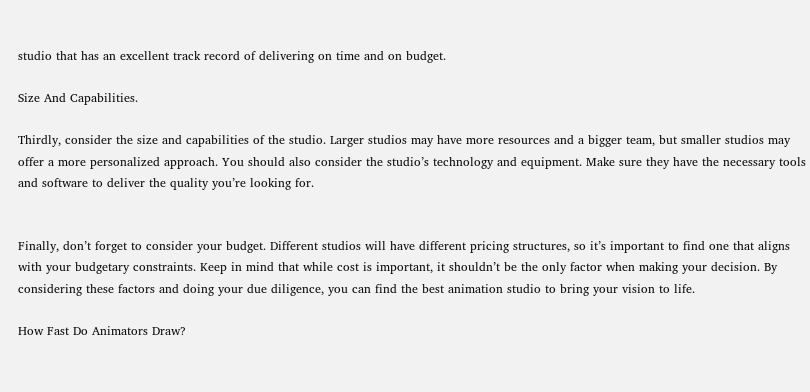studio that has an excellent track record of delivering on time and on budget.

Size And Capabilities.

Thirdly, consider the size and capabilities of the studio. Larger studios may have more resources and a bigger team, but smaller studios may offer a more personalized approach. You should also consider the studio’s technology and equipment. Make sure they have the necessary tools and software to deliver the quality you’re looking for.


Finally, don’t forget to consider your budget. Different studios will have different pricing structures, so it’s important to find one that aligns with your budgetary constraints. Keep in mind that while cost is important, it shouldn’t be the only factor when making your decision. By considering these factors and doing your due diligence, you can find the best animation studio to bring your vision to life.

How Fast Do Animators Draw?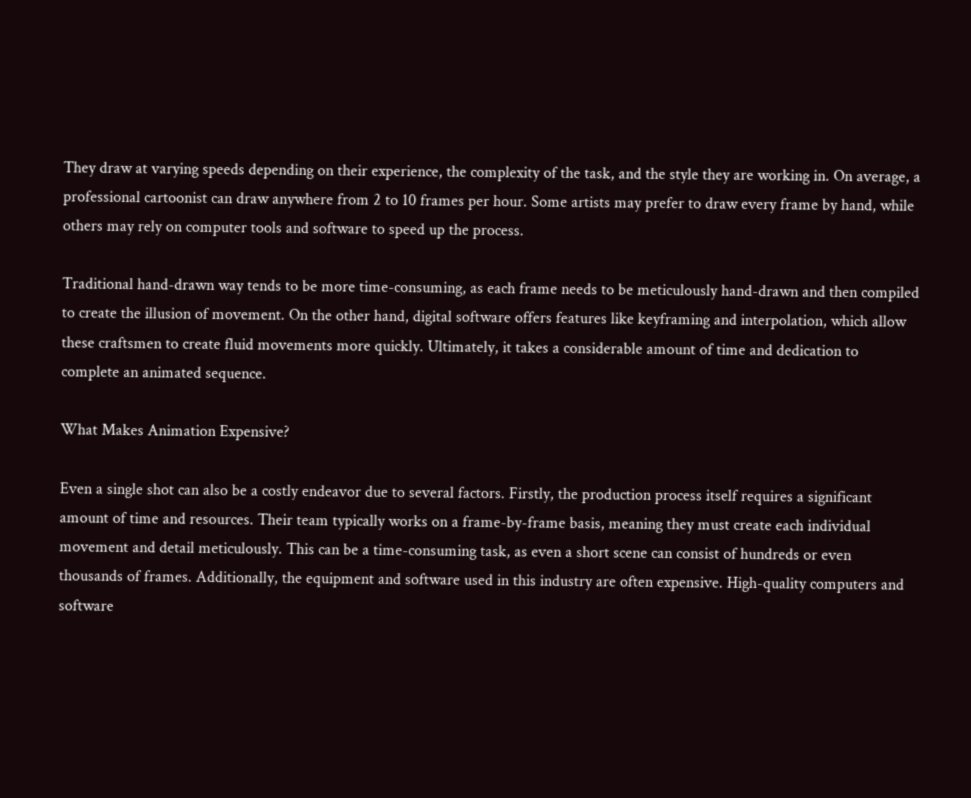They draw at varying speeds depending on their experience, the complexity of the task, and the style they are working in. On average, a professional cartoonist can draw anywhere from 2 to 10 frames per hour. Some artists may prefer to draw every frame by hand, while others may rely on computer tools and software to speed up the process.

Traditional hand-drawn way tends to be more time-consuming, as each frame needs to be meticulously hand-drawn and then compiled to create the illusion of movement. On the other hand, digital software offers features like keyframing and interpolation, which allow these craftsmen to create fluid movements more quickly. Ultimately, it takes a considerable amount of time and dedication to complete an animated sequence.

What Makes Animation Expensive?

Even a single shot can also be a costly endeavor due to several factors. Firstly, the production process itself requires a significant amount of time and resources. Their team typically works on a frame-by-frame basis, meaning they must create each individual movement and detail meticulously. This can be a time-consuming task, as even a short scene can consist of hundreds or even thousands of frames. Additionally, the equipment and software used in this industry are often expensive. High-quality computers and software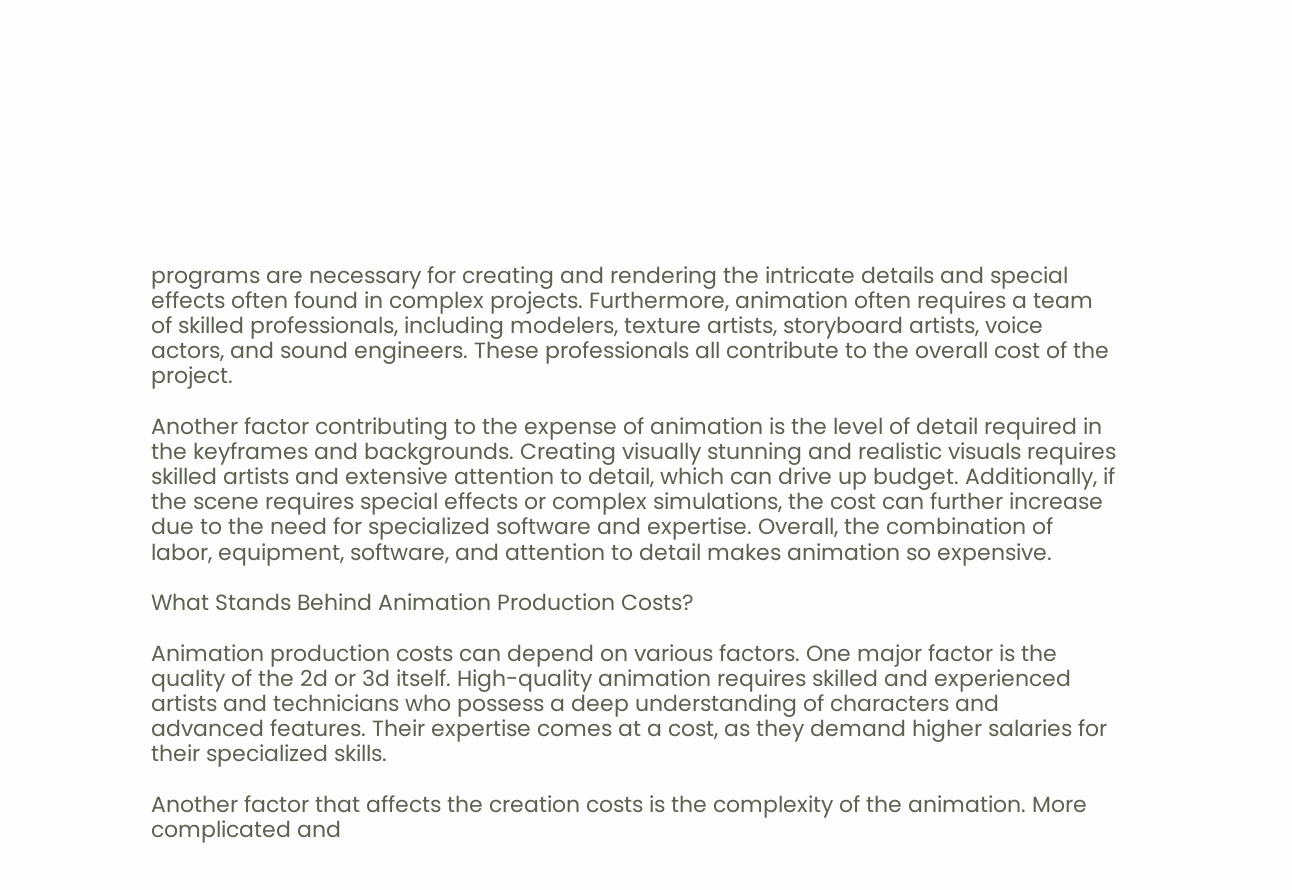programs are necessary for creating and rendering the intricate details and special effects often found in complex projects. Furthermore, animation often requires a team of skilled professionals, including modelers, texture artists, storyboard artists, voice actors, and sound engineers. These professionals all contribute to the overall cost of the project.

Another factor contributing to the expense of animation is the level of detail required in the keyframes and backgrounds. Creating visually stunning and realistic visuals requires skilled artists and extensive attention to detail, which can drive up budget. Additionally, if the scene requires special effects or complex simulations, the cost can further increase due to the need for specialized software and expertise. Overall, the combination of labor, equipment, software, and attention to detail makes animation so expensive.

What Stands Behind Animation Production Costs?

Animation production costs can depend on various factors. One major factor is the quality of the 2d or 3d itself. High-quality animation requires skilled and experienced artists and technicians who possess a deep understanding of characters and advanced features. Their expertise comes at a cost, as they demand higher salaries for their specialized skills.

Another factor that affects the creation costs is the complexity of the animation. More complicated and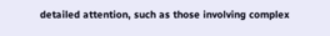detailed attention, such as those involving complex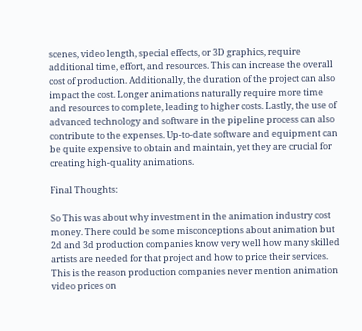scenes, video length, special effects, or 3D graphics, require additional time, effort, and resources. This can increase the overall cost of production. Additionally, the duration of the project can also impact the cost. Longer animations naturally require more time and resources to complete, leading to higher costs. Lastly, the use of advanced technology and software in the pipeline process can also contribute to the expenses. Up-to-date software and equipment can be quite expensive to obtain and maintain, yet they are crucial for creating high-quality animations.

Final Thoughts:

So This was about why investment in the animation industry cost money. There could be some misconceptions about animation but 2d and 3d production companies know very well how many skilled artists are needed for that project and how to price their services. This is the reason production companies never mention animation video prices on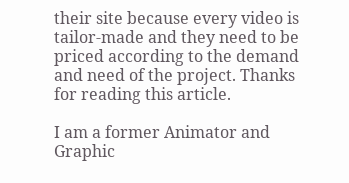their site because every video is tailor-made and they need to be priced according to the demand and need of the project. Thanks for reading this article.

I am a former Animator and Graphic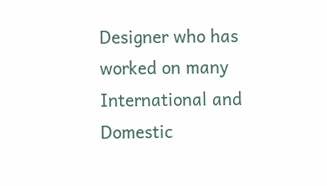Designer who has worked on many International and Domestic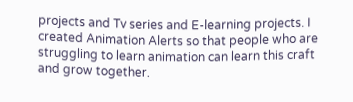projects and Tv series and E-learning projects. I created Animation Alerts so that people who are struggling to learn animation can learn this craft and grow together.